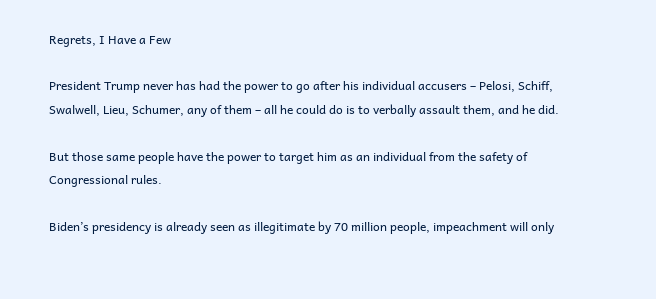Regrets, I Have a Few

President Trump never has had the power to go after his individual accusers – Pelosi, Schiff, Swalwell, Lieu, Schumer, any of them – all he could do is to verbally assault them, and he did.

But those same people have the power to target him as an individual from the safety of Congressional rules.

Biden’s presidency is already seen as illegitimate by 70 million people, impeachment will only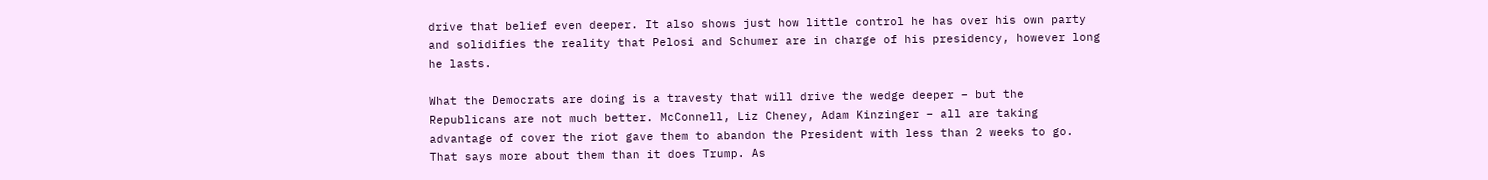drive that belief even deeper. It also shows just how little control he has over his own party and solidifies the reality that Pelosi and Schumer are in charge of his presidency, however long he lasts.

What the Democrats are doing is a travesty that will drive the wedge deeper – but the Republicans are not much better. McConnell, Liz Cheney, Adam Kinzinger – all are taking advantage of cover the riot gave them to abandon the President with less than 2 weeks to go. That says more about them than it does Trump. As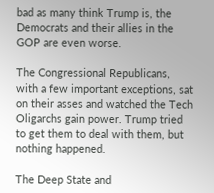bad as many think Trump is, the Democrats and their allies in the GOP are even worse.

The Congressional Republicans, with a few important exceptions, sat on their asses and watched the Tech Oligarchs gain power. Trump tried to get them to deal with them, but nothing happened.

The Deep State and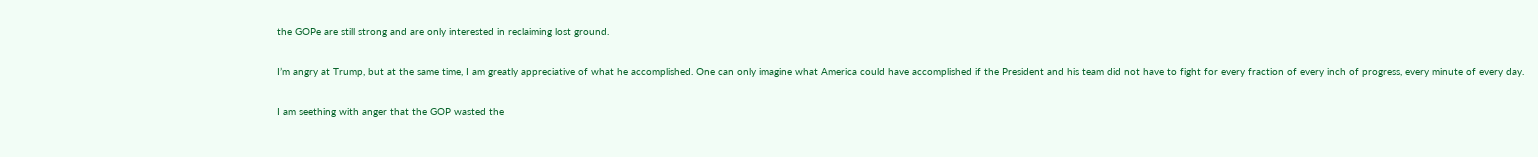the GOPe are still strong and are only interested in reclaiming lost ground.

I’m angry at Trump, but at the same time, I am greatly appreciative of what he accomplished. One can only imagine what America could have accomplished if the President and his team did not have to fight for every fraction of every inch of progress, every minute of every day.

I am seething with anger that the GOP wasted the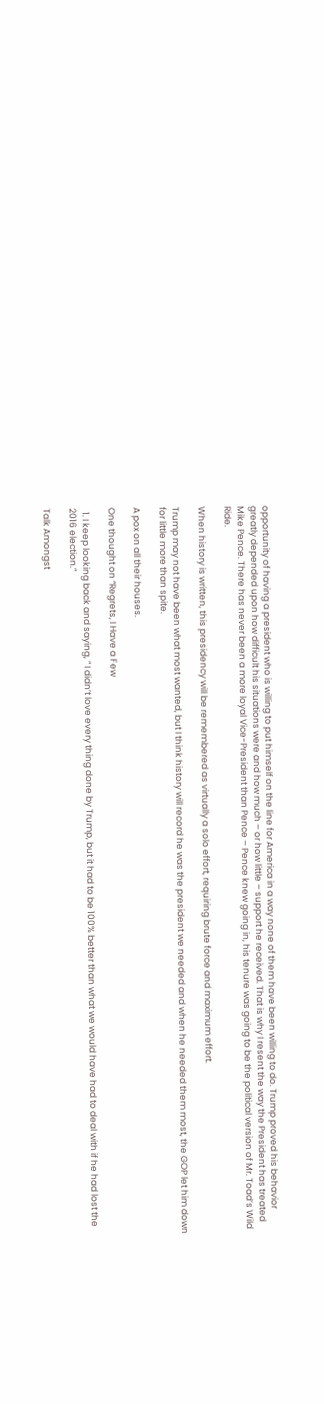opportunity of having a president who is willing to put himself on the line for America in a way none of them have been willing to do. Trump proved his behavior greatly depended upon how difficult his situations were and how much – or how little – support he received. That is why I resent the way the President has treated Mike Pence. There has never been a more loyal Vice-President than Pence – Pence knew going in, his tenure was going to be the political version of Mr. Toad’s Wild Ride.

When history is written, this presidency will be remembered as virtually a solo effort, requiring brute force and maximum effort.

Trump may not have been what most wanted, but I think history will record he was the president we needed and when he needed them most, the GOP let him down for little more than spite.

A pox on all their houses.

One thought on “Regrets, I Have a Few

  1. I keep looking back and saying, ” I didn’t love every thing done by Trump, but it had to be 100% better than what we would have had to deal with if he had lost the 2016 election.”

Talk Amongst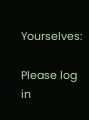Yourselves:

Please log in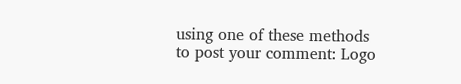using one of these methods to post your comment: Logo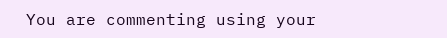You are commenting using your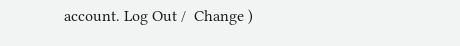account. Log Out /  Change )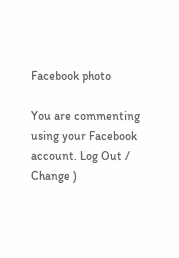Facebook photo

You are commenting using your Facebook account. Log Out /  Change )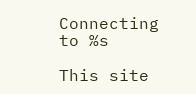Connecting to %s

This site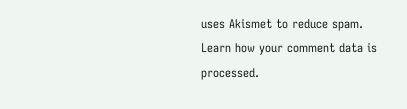uses Akismet to reduce spam. Learn how your comment data is processed.